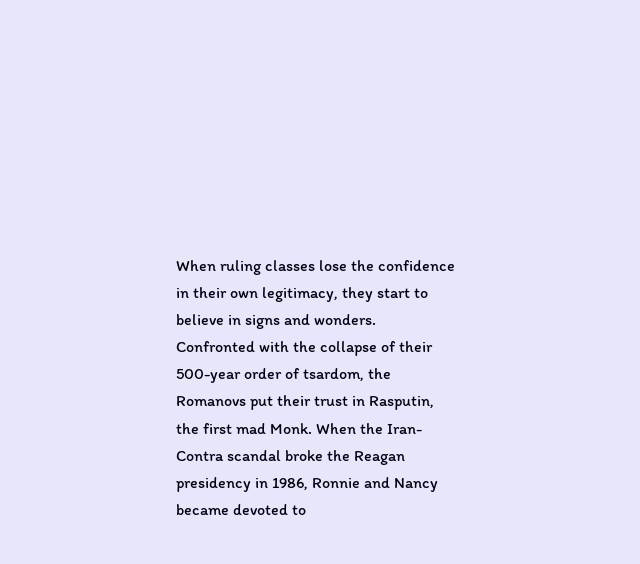When ruling classes lose the confidence in their own legitimacy, they start to believe in signs and wonders. Confronted with the collapse of their 500-year order of tsardom, the Romanovs put their trust in Rasputin, the first mad Monk. When the Iran-Contra scandal broke the Reagan presidency in 1986, Ronnie and Nancy became devoted to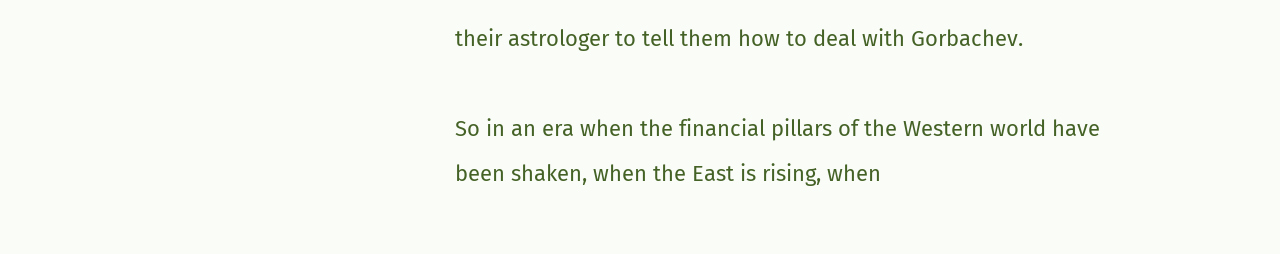their astrologer to tell them how to deal with Gorbachev.

So in an era when the financial pillars of the Western world have been shaken, when the East is rising, when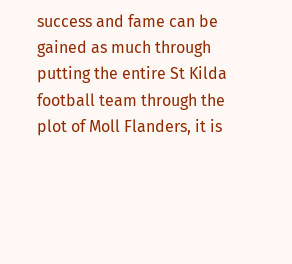success and fame can be gained as much through putting the entire St Kilda football team through the plot of Moll Flanders, it is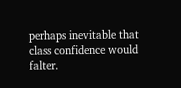perhaps inevitable that class confidence would falter.